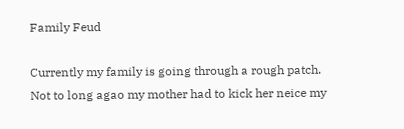Family Feud

Currently my family is going through a rough patch. Not to long agao my mother had to kick her neice my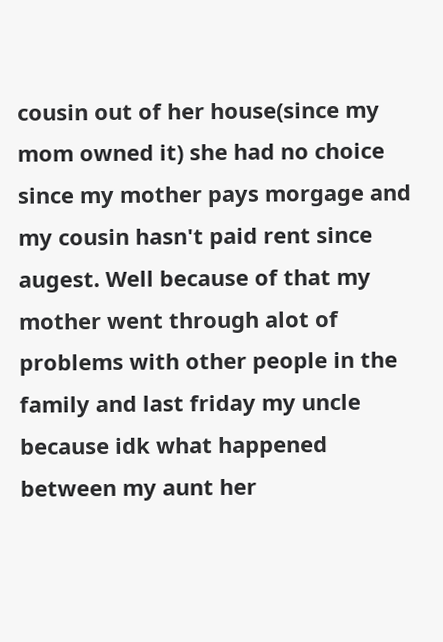cousin out of her house(since my mom owned it) she had no choice since my mother pays morgage and my cousin hasn't paid rent since augest. Well because of that my mother went through alot of problems with other people in the family and last friday my uncle because idk what happened between my aunt her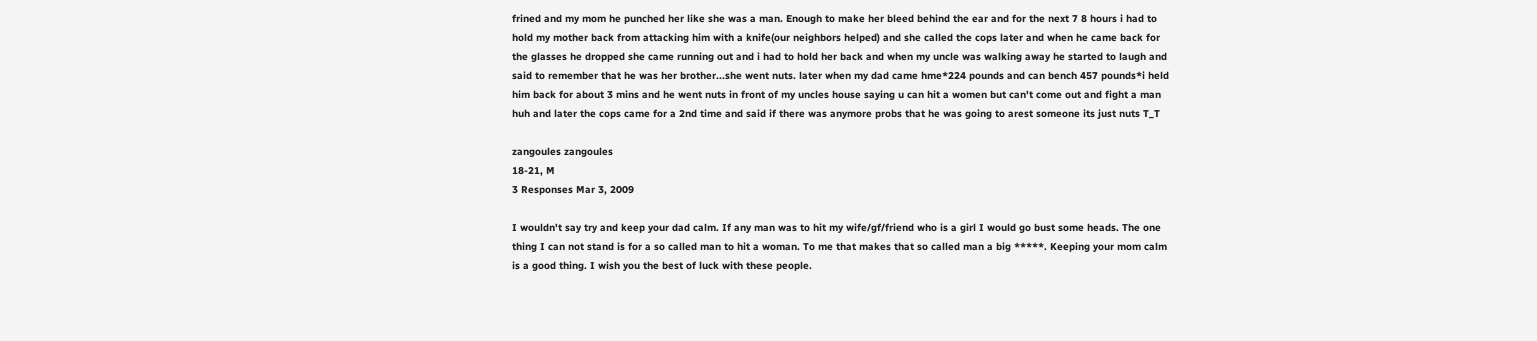frined and my mom he punched her like she was a man. Enough to make her bleed behind the ear and for the next 7 8 hours i had to hold my mother back from attacking him with a knife(our neighbors helped) and she called the cops later and when he came back for the glasses he dropped she came running out and i had to hold her back and when my uncle was walking away he started to laugh and said to remember that he was her brother...she went nuts. later when my dad came hme*224 pounds and can bench 457 pounds*i held him back for about 3 mins and he went nuts in front of my uncles house saying u can hit a women but can't come out and fight a man huh and later the cops came for a 2nd time and said if there was anymore probs that he was going to arest someone its just nuts T_T

zangoules zangoules
18-21, M
3 Responses Mar 3, 2009

I wouldn't say try and keep your dad calm. If any man was to hit my wife/gf/friend who is a girl I would go bust some heads. The one thing I can not stand is for a so called man to hit a woman. To me that makes that so called man a big *****. Keeping your mom calm is a good thing. I wish you the best of luck with these people.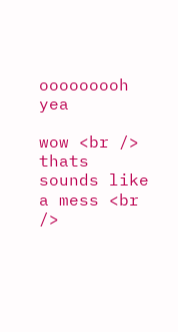ooooooooh yea

wow <br />
thats sounds like a mess <br />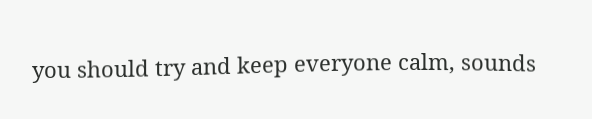you should try and keep everyone calm, sounds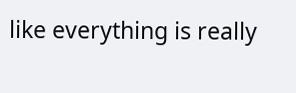like everything is really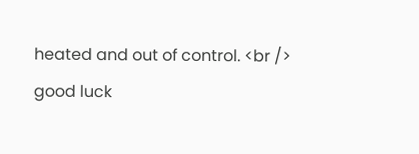heated and out of control. <br />
good luck